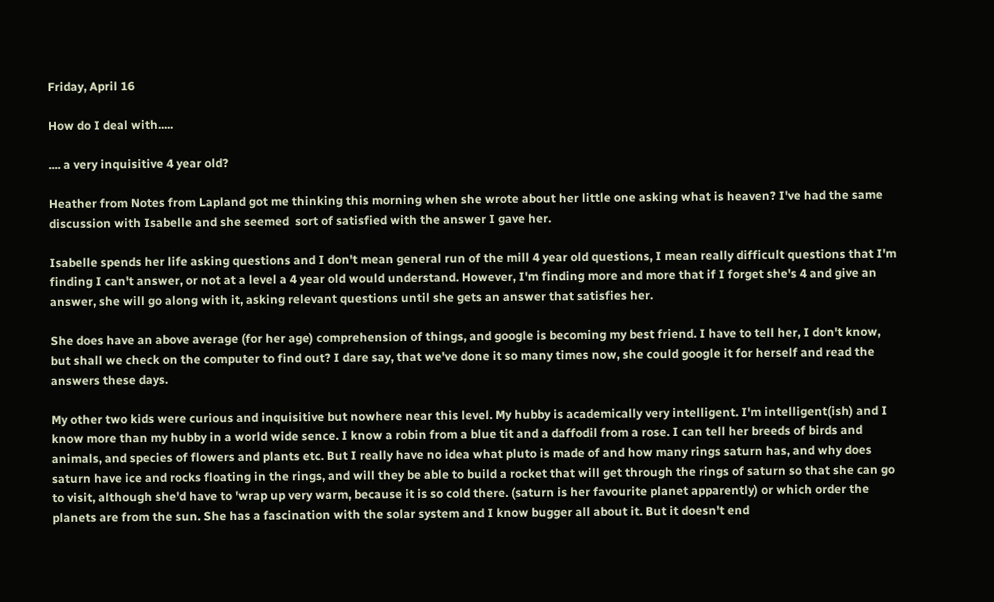Friday, April 16

How do I deal with.....

.... a very inquisitive 4 year old?

Heather from Notes from Lapland got me thinking this morning when she wrote about her little one asking what is heaven? I've had the same discussion with Isabelle and she seemed  sort of satisfied with the answer I gave her.

Isabelle spends her life asking questions and I don't mean general run of the mill 4 year old questions, I mean really difficult questions that I'm finding I can't answer, or not at a level a 4 year old would understand. However, I'm finding more and more that if I forget she's 4 and give an answer, she will go along with it, asking relevant questions until she gets an answer that satisfies her.

She does have an above average (for her age) comprehension of things, and google is becoming my best friend. I have to tell her, I don't know, but shall we check on the computer to find out? I dare say, that we've done it so many times now, she could google it for herself and read the answers these days.

My other two kids were curious and inquisitive but nowhere near this level. My hubby is academically very intelligent. I'm intelligent(ish) and I know more than my hubby in a world wide sence. I know a robin from a blue tit and a daffodil from a rose. I can tell her breeds of birds and animals, and species of flowers and plants etc. But I really have no idea what pluto is made of and how many rings saturn has, and why does saturn have ice and rocks floating in the rings, and will they be able to build a rocket that will get through the rings of saturn so that she can go to visit, although she'd have to 'wrap up very warm, because it is so cold there. (saturn is her favourite planet apparently) or which order the planets are from the sun. She has a fascination with the solar system and I know bugger all about it. But it doesn't end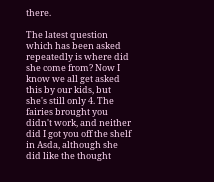there.

The latest question which has been asked repeatedly is where did she come from? Now I know we all get asked this by our kids, but she's still only 4. The fairies brought you didn't work, and neither did I got you off the shelf in Asda, although she did like the thought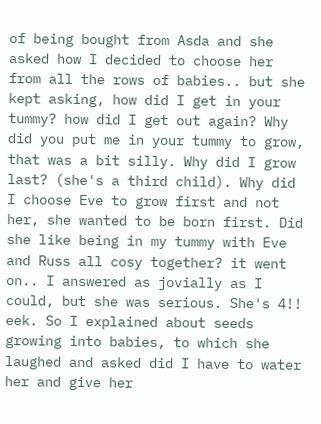of being bought from Asda and she asked how I decided to choose her from all the rows of babies.. but she kept asking, how did I get in your tummy? how did I get out again? Why did you put me in your tummy to grow, that was a bit silly. Why did I grow last? (she's a third child). Why did I choose Eve to grow first and not her, she wanted to be born first. Did she like being in my tummy with Eve and Russ all cosy together? it went on.. I answered as jovially as I could, but she was serious. She's 4!! eek. So I explained about seeds growing into babies, to which she laughed and asked did I have to water her and give her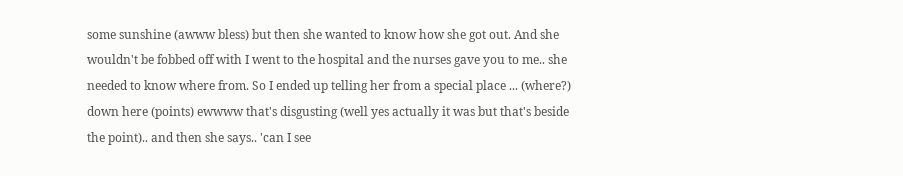some sunshine (awww bless) but then she wanted to know how she got out. And she wouldn't be fobbed off with I went to the hospital and the nurses gave you to me.. she needed to know where from. So I ended up telling her from a special place ... (where?) down here (points) ewwww that's disgusting (well yes actually it was but that's beside the point).. and then she says.. 'can I see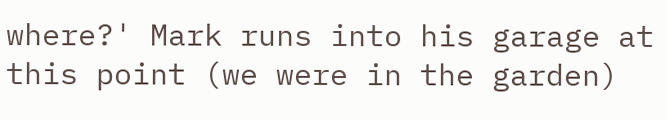where?' Mark runs into his garage at this point (we were in the garden)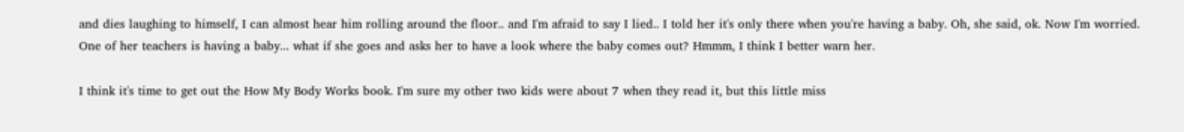and dies laughing to himself, I can almost hear him rolling around the floor.. and I'm afraid to say I lied.. I told her it's only there when you're having a baby. Oh, she said, ok. Now I'm worried. One of her teachers is having a baby... what if she goes and asks her to have a look where the baby comes out? Hmmm, I think I better warn her.

I think it's time to get out the How My Body Works book. I'm sure my other two kids were about 7 when they read it, but this little miss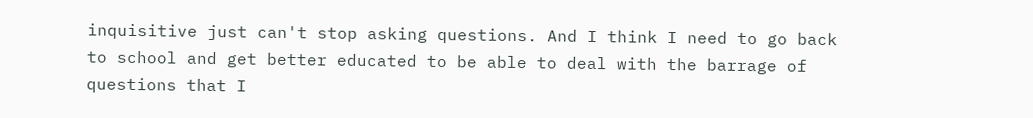inquisitive just can't stop asking questions. And I think I need to go back to school and get better educated to be able to deal with the barrage of questions that I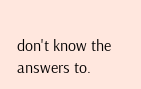don't know the answers to.